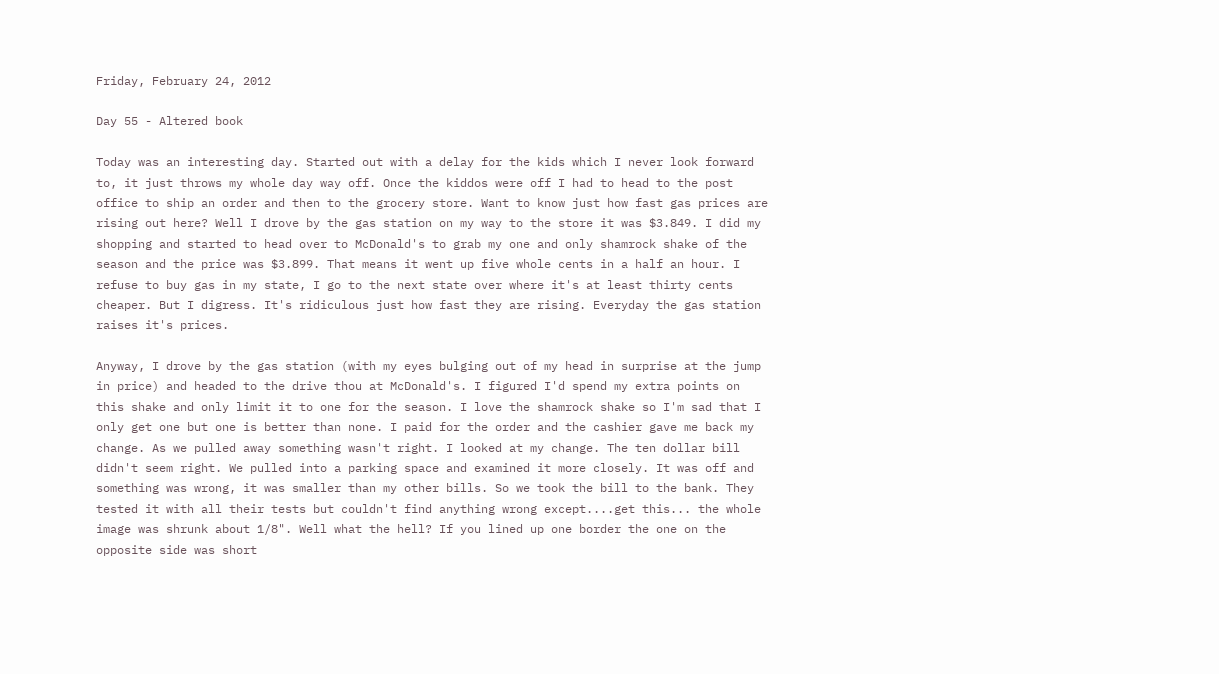Friday, February 24, 2012

Day 55 - Altered book

Today was an interesting day. Started out with a delay for the kids which I never look forward to, it just throws my whole day way off. Once the kiddos were off I had to head to the post office to ship an order and then to the grocery store. Want to know just how fast gas prices are rising out here? Well I drove by the gas station on my way to the store it was $3.849. I did my shopping and started to head over to McDonald's to grab my one and only shamrock shake of the season and the price was $3.899. That means it went up five whole cents in a half an hour. I refuse to buy gas in my state, I go to the next state over where it's at least thirty cents cheaper. But I digress. It's ridiculous just how fast they are rising. Everyday the gas station raises it's prices.

Anyway, I drove by the gas station (with my eyes bulging out of my head in surprise at the jump in price) and headed to the drive thou at McDonald's. I figured I'd spend my extra points on this shake and only limit it to one for the season. I love the shamrock shake so I'm sad that I only get one but one is better than none. I paid for the order and the cashier gave me back my change. As we pulled away something wasn't right. I looked at my change. The ten dollar bill didn't seem right. We pulled into a parking space and examined it more closely. It was off and something was wrong, it was smaller than my other bills. So we took the bill to the bank. They tested it with all their tests but couldn't find anything wrong except....get this... the whole image was shrunk about 1/8". Well what the hell? If you lined up one border the one on the opposite side was short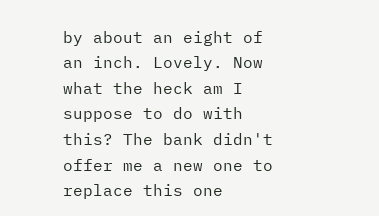by about an eight of an inch. Lovely. Now what the heck am I suppose to do with this? The bank didn't offer me a new one to replace this one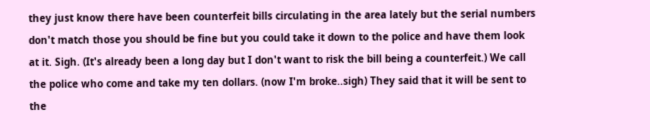they just know there have been counterfeit bills circulating in the area lately but the serial numbers don't match those you should be fine but you could take it down to the police and have them look at it. Sigh. (It's already been a long day but I don't want to risk the bill being a counterfeit.) We call the police who come and take my ten dollars. (now I'm broke..sigh) They said that it will be sent to the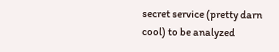secret service (pretty darn cool) to be analyzed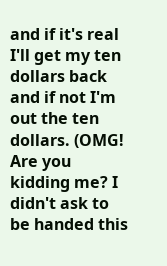and if it's real I'll get my ten dollars back and if not I'm out the ten dollars. (OMG! Are you kidding me? I didn't ask to be handed this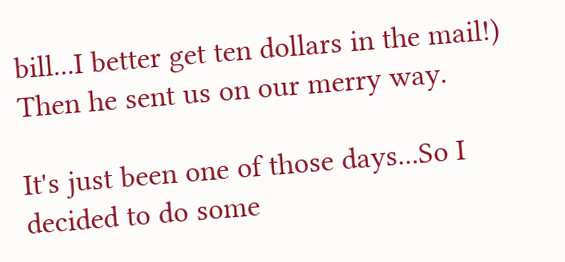bill...I better get ten dollars in the mail!) Then he sent us on our merry way.

It's just been one of those days...So I decided to do some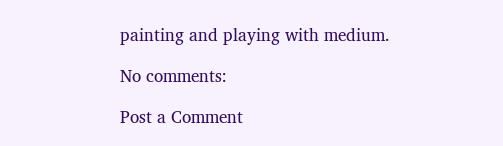painting and playing with medium.

No comments:

Post a Comment